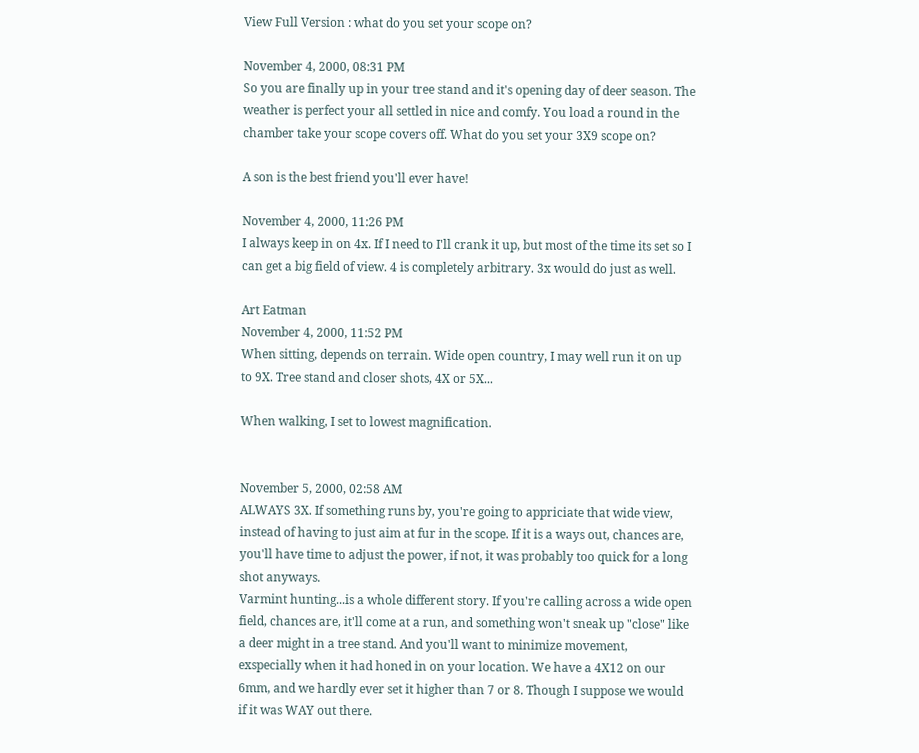View Full Version : what do you set your scope on?

November 4, 2000, 08:31 PM
So you are finally up in your tree stand and it's opening day of deer season. The weather is perfect your all settled in nice and comfy. You load a round in the chamber take your scope covers off. What do you set your 3X9 scope on?

A son is the best friend you'll ever have!

November 4, 2000, 11:26 PM
I always keep in on 4x. If I need to I'll crank it up, but most of the time its set so I can get a big field of view. 4 is completely arbitrary. 3x would do just as well.

Art Eatman
November 4, 2000, 11:52 PM
When sitting, depends on terrain. Wide open country, I may well run it on up to 9X. Tree stand and closer shots, 4X or 5X...

When walking, I set to lowest magnification.


November 5, 2000, 02:58 AM
ALWAYS 3X. If something runs by, you're going to appriciate that wide view, instead of having to just aim at fur in the scope. If it is a ways out, chances are, you'll have time to adjust the power, if not, it was probably too quick for a long shot anyways.
Varmint hunting...is a whole different story. If you're calling across a wide open field, chances are, it'll come at a run, and something won't sneak up "close" like a deer might in a tree stand. And you'll want to minimize movement, exspecially when it had honed in on your location. We have a 4X12 on our 6mm, and we hardly ever set it higher than 7 or 8. Though I suppose we would if it was WAY out there.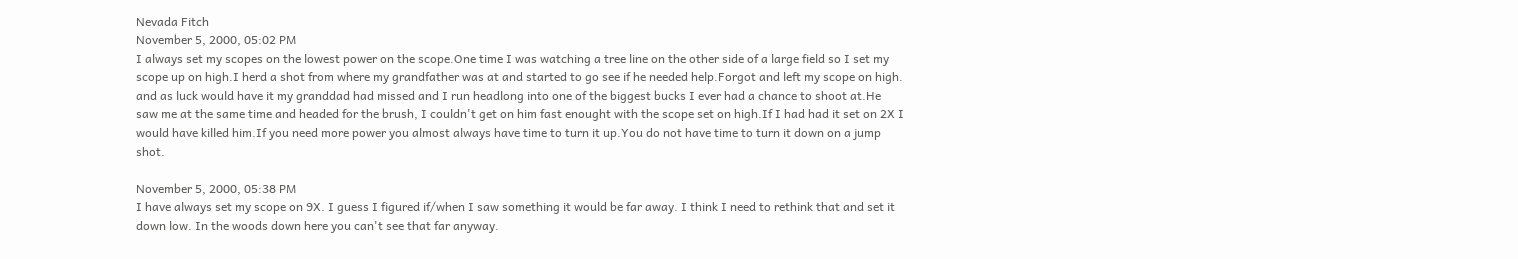Nevada Fitch
November 5, 2000, 05:02 PM
I always set my scopes on the lowest power on the scope.One time I was watching a tree line on the other side of a large field so I set my scope up on high.I herd a shot from where my grandfather was at and started to go see if he needed help.Forgot and left my scope on high. and as luck would have it my granddad had missed and I run headlong into one of the biggest bucks I ever had a chance to shoot at.He saw me at the same time and headed for the brush, I couldn't get on him fast enought with the scope set on high.If I had had it set on 2X I would have killed him.If you need more power you almost always have time to turn it up.You do not have time to turn it down on a jump shot.

November 5, 2000, 05:38 PM
I have always set my scope on 9X. I guess I figured if/when I saw something it would be far away. I think I need to rethink that and set it down low. In the woods down here you can't see that far anyway.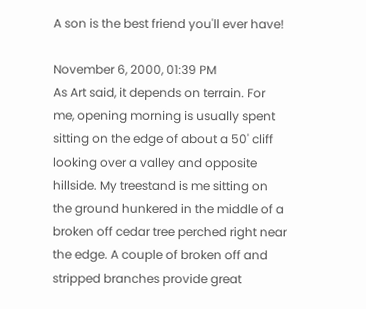A son is the best friend you'll ever have!

November 6, 2000, 01:39 PM
As Art said, it depends on terrain. For me, opening morning is usually spent sitting on the edge of about a 50' cliff looking over a valley and opposite hillside. My treestand is me sitting on the ground hunkered in the middle of a broken off cedar tree perched right near the edge. A couple of broken off and stripped branches provide great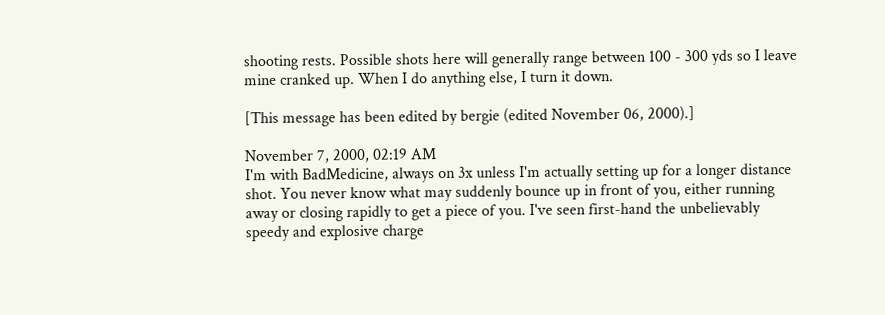shooting rests. Possible shots here will generally range between 100 - 300 yds so I leave mine cranked up. When I do anything else, I turn it down.

[This message has been edited by bergie (edited November 06, 2000).]

November 7, 2000, 02:19 AM
I'm with BadMedicine, always on 3x unless I'm actually setting up for a longer distance shot. You never know what may suddenly bounce up in front of you, either running away or closing rapidly to get a piece of you. I've seen first-hand the unbelievably speedy and explosive charge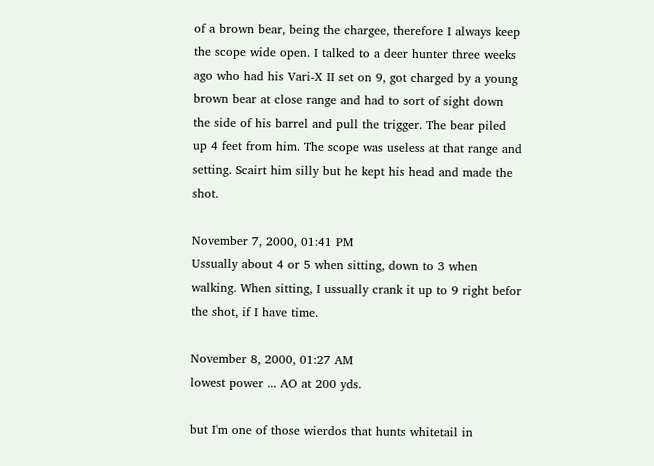of a brown bear, being the chargee, therefore I always keep the scope wide open. I talked to a deer hunter three weeks ago who had his Vari-X II set on 9, got charged by a young brown bear at close range and had to sort of sight down the side of his barrel and pull the trigger. The bear piled up 4 feet from him. The scope was useless at that range and setting. Scairt him silly but he kept his head and made the shot.

November 7, 2000, 01:41 PM
Ussually about 4 or 5 when sitting, down to 3 when walking. When sitting, I ussually crank it up to 9 right befor the shot, if I have time.

November 8, 2000, 01:27 AM
lowest power ... AO at 200 yds.

but I'm one of those wierdos that hunts whitetail in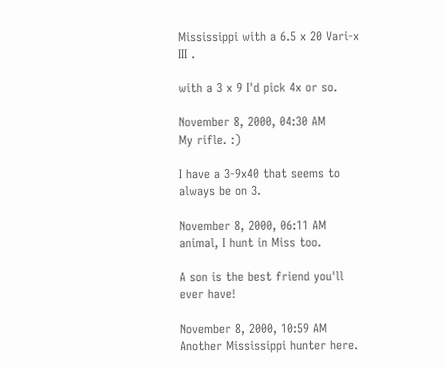Mississippi with a 6.5 x 20 Vari-x III .

with a 3 x 9 I'd pick 4x or so.

November 8, 2000, 04:30 AM
My rifle. :)

I have a 3-9x40 that seems to always be on 3.

November 8, 2000, 06:11 AM
animal, I hunt in Miss too.

A son is the best friend you'll ever have!

November 8, 2000, 10:59 AM
Another Mississippi hunter here.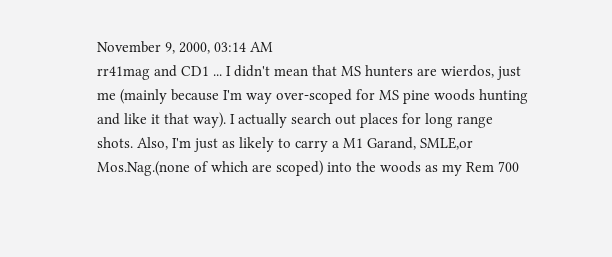November 9, 2000, 03:14 AM
rr41mag and CD1 ... I didn't mean that MS hunters are wierdos, just me (mainly because I'm way over-scoped for MS pine woods hunting and like it that way). I actually search out places for long range shots. Also, I'm just as likely to carry a M1 Garand, SMLE,or Mos.Nag.(none of which are scoped) into the woods as my Rem 700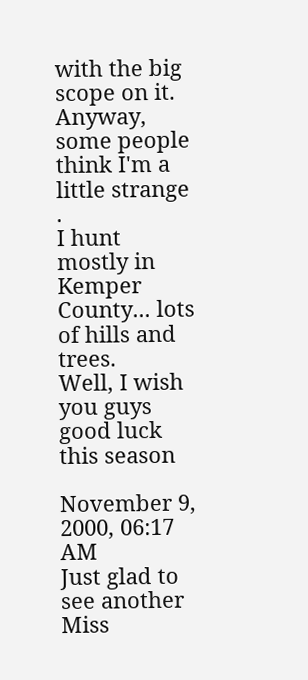with the big scope on it. Anyway, some people think I'm a little strange .
I hunt mostly in Kemper County... lots of hills and trees.
Well, I wish you guys good luck this season

November 9, 2000, 06:17 AM
Just glad to see another Miss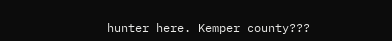hunter here. Kemper county???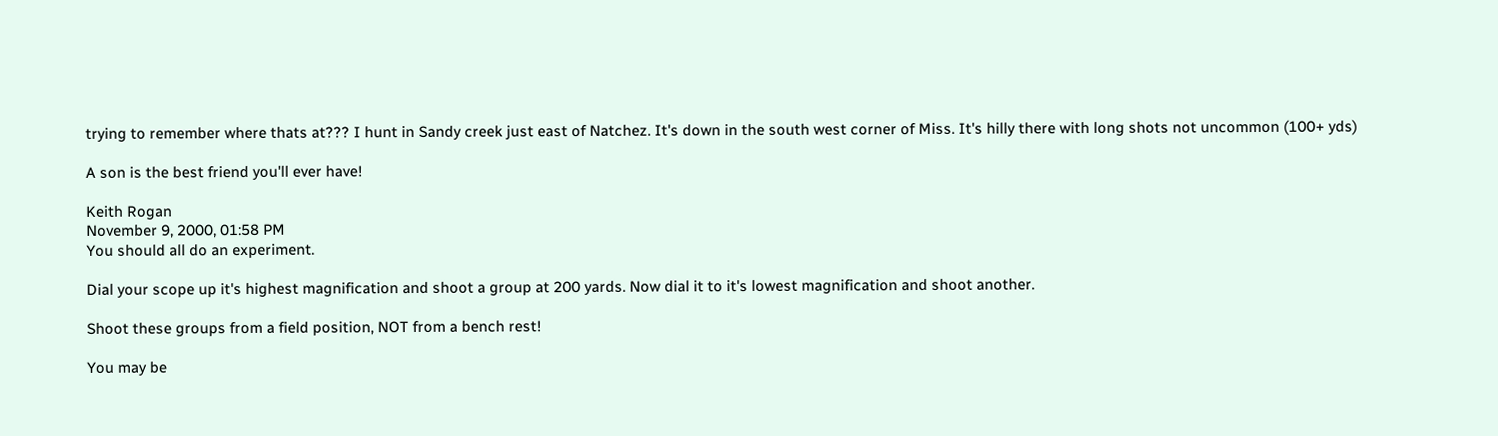trying to remember where thats at??? I hunt in Sandy creek just east of Natchez. It's down in the south west corner of Miss. It's hilly there with long shots not uncommon (100+ yds)

A son is the best friend you'll ever have!

Keith Rogan
November 9, 2000, 01:58 PM
You should all do an experiment.

Dial your scope up it's highest magnification and shoot a group at 200 yards. Now dial it to it's lowest magnification and shoot another.

Shoot these groups from a field position, NOT from a bench rest!

You may be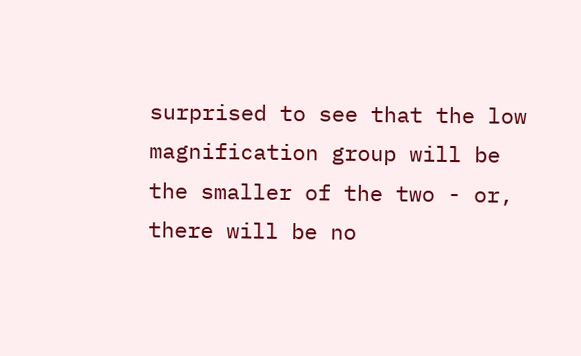surprised to see that the low magnification group will be the smaller of the two - or, there will be no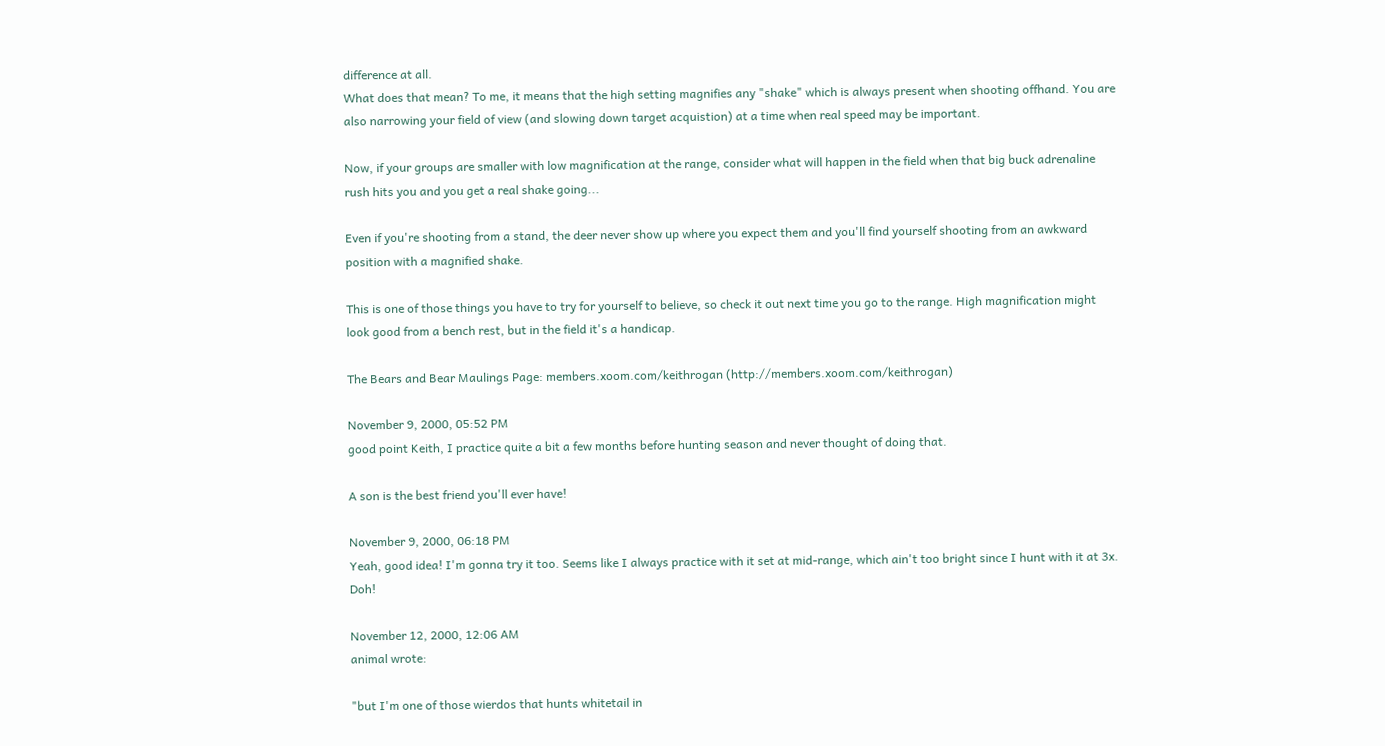difference at all.
What does that mean? To me, it means that the high setting magnifies any "shake" which is always present when shooting offhand. You are also narrowing your field of view (and slowing down target acquistion) at a time when real speed may be important.

Now, if your groups are smaller with low magnification at the range, consider what will happen in the field when that big buck adrenaline rush hits you and you get a real shake going...

Even if you're shooting from a stand, the deer never show up where you expect them and you'll find yourself shooting from an awkward position with a magnified shake.

This is one of those things you have to try for yourself to believe, so check it out next time you go to the range. High magnification might look good from a bench rest, but in the field it's a handicap.

The Bears and Bear Maulings Page: members.xoom.com/keithrogan (http://members.xoom.com/keithrogan)

November 9, 2000, 05:52 PM
good point Keith, I practice quite a bit a few months before hunting season and never thought of doing that.

A son is the best friend you'll ever have!

November 9, 2000, 06:18 PM
Yeah, good idea! I'm gonna try it too. Seems like I always practice with it set at mid-range, which ain't too bright since I hunt with it at 3x. Doh!

November 12, 2000, 12:06 AM
animal wrote:

"but I'm one of those wierdos that hunts whitetail in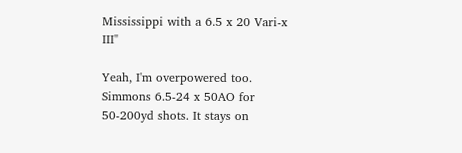Mississippi with a 6.5 x 20 Vari-x III"

Yeah, I'm overpowered too. Simmons 6.5-24 x 50AO for 50-200yd shots. It stays on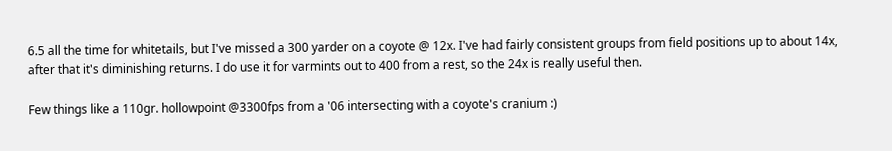6.5 all the time for whitetails, but I've missed a 300 yarder on a coyote @ 12x. I've had fairly consistent groups from field positions up to about 14x, after that it's diminishing returns. I do use it for varmints out to 400 from a rest, so the 24x is really useful then.

Few things like a 110gr. hollowpoint @3300fps from a '06 intersecting with a coyote's cranium :)